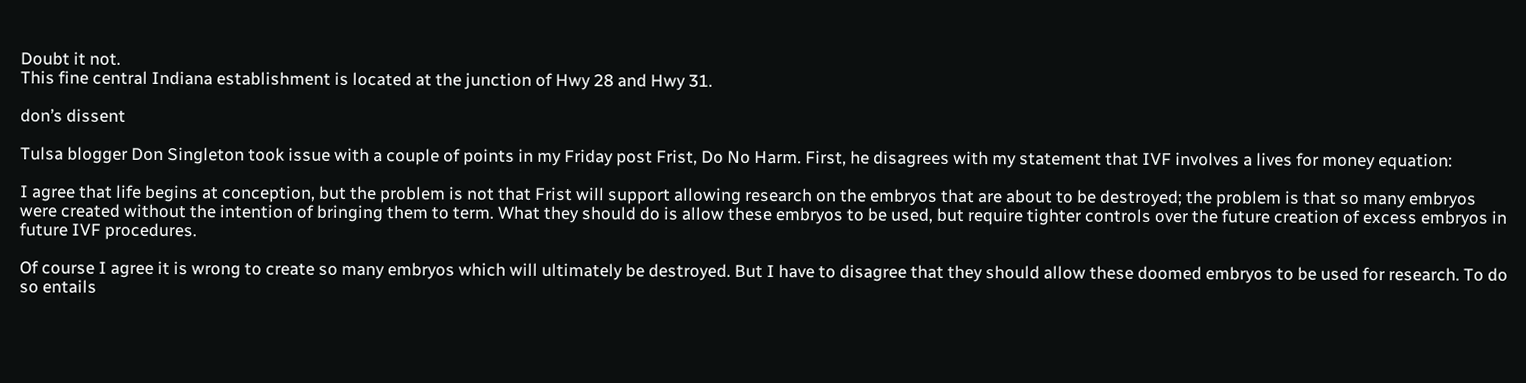Doubt it not.
This fine central Indiana establishment is located at the junction of Hwy 28 and Hwy 31.

don’s dissent

Tulsa blogger Don Singleton took issue with a couple of points in my Friday post Frist, Do No Harm. First, he disagrees with my statement that IVF involves a lives for money equation:

I agree that life begins at conception, but the problem is not that Frist will support allowing research on the embryos that are about to be destroyed; the problem is that so many embryos were created without the intention of bringing them to term. What they should do is allow these embryos to be used, but require tighter controls over the future creation of excess embryos in future IVF procedures.

Of course I agree it is wrong to create so many embryos which will ultimately be destroyed. But I have to disagree that they should allow these doomed embryos to be used for research. To do so entails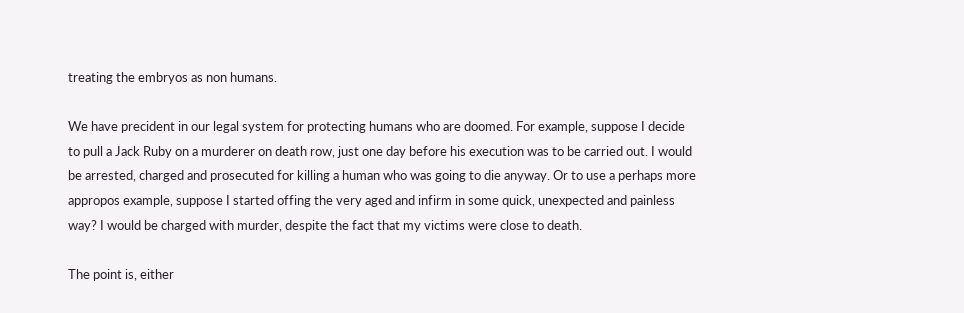treating the embryos as non humans.

We have precident in our legal system for protecting humans who are doomed. For example, suppose I decide to pull a Jack Ruby on a murderer on death row, just one day before his execution was to be carried out. I would be arrested, charged and prosecuted for killing a human who was going to die anyway. Or to use a perhaps more appropos example, suppose I started offing the very aged and infirm in some quick, unexpected and painless way? I would be charged with murder, despite the fact that my victims were close to death.

The point is, either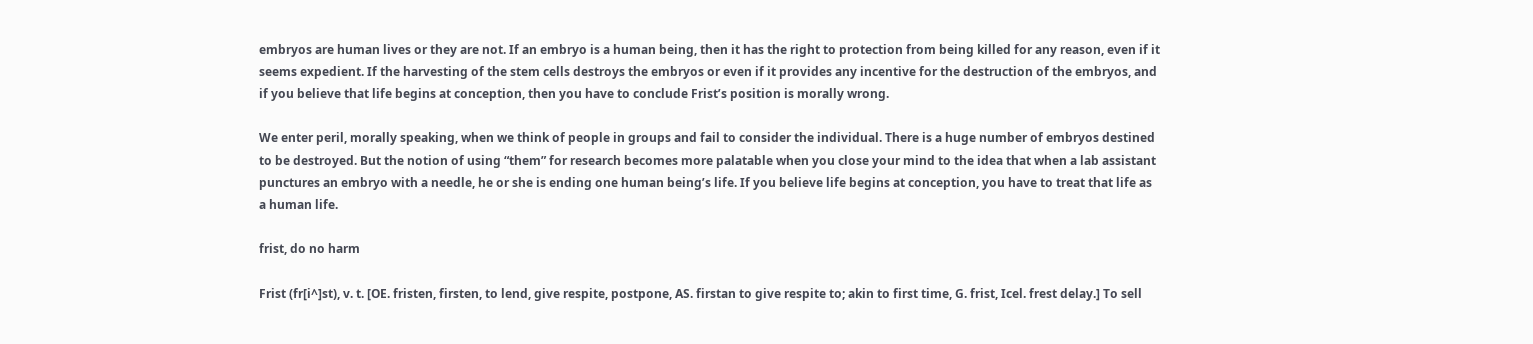embryos are human lives or they are not. If an embryo is a human being, then it has the right to protection from being killed for any reason, even if it seems expedient. If the harvesting of the stem cells destroys the embryos or even if it provides any incentive for the destruction of the embryos, and if you believe that life begins at conception, then you have to conclude Frist’s position is morally wrong.

We enter peril, morally speaking, when we think of people in groups and fail to consider the individual. There is a huge number of embryos destined to be destroyed. But the notion of using “them” for research becomes more palatable when you close your mind to the idea that when a lab assistant punctures an embryo with a needle, he or she is ending one human being’s life. If you believe life begins at conception, you have to treat that life as a human life.

frist, do no harm

Frist (fr[i^]st), v. t. [OE. fristen, firsten, to lend, give respite, postpone, AS. firstan to give respite to; akin to first time, G. frist, Icel. frest delay.] To sell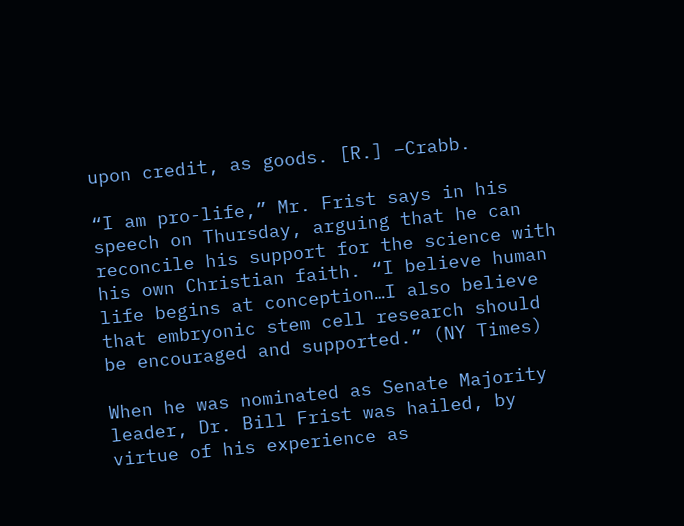upon credit, as goods. [R.] –Crabb.

“I am pro-life,” Mr. Frist says in his speech on Thursday, arguing that he can reconcile his support for the science with his own Christian faith. “I believe human life begins at conception…I also believe that embryonic stem cell research should be encouraged and supported.” (NY Times)

When he was nominated as Senate Majority leader, Dr. Bill Frist was hailed, by virtue of his experience as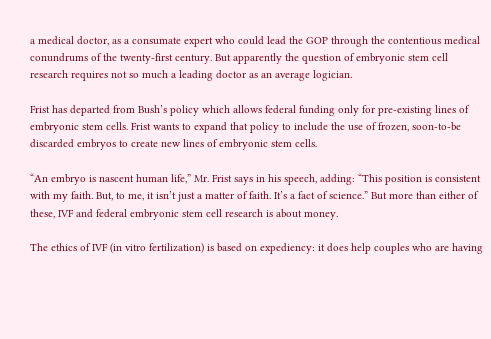a medical doctor, as a consumate expert who could lead the GOP through the contentious medical conundrums of the twenty-first century. But apparently the question of embryonic stem cell research requires not so much a leading doctor as an average logician.

Frist has departed from Bush’s policy which allows federal funding only for pre-existing lines of embryonic stem cells. Frist wants to expand that policy to include the use of frozen, soon-to-be discarded embryos to create new lines of embryonic stem cells.

“An embryo is nascent human life,” Mr. Frist says in his speech, adding: “This position is consistent with my faith. But, to me, it isn’t just a matter of faith. It’s a fact of science.” But more than either of these, IVF and federal embryonic stem cell research is about money.

The ethics of IVF (in vitro fertilization) is based on expediency: it does help couples who are having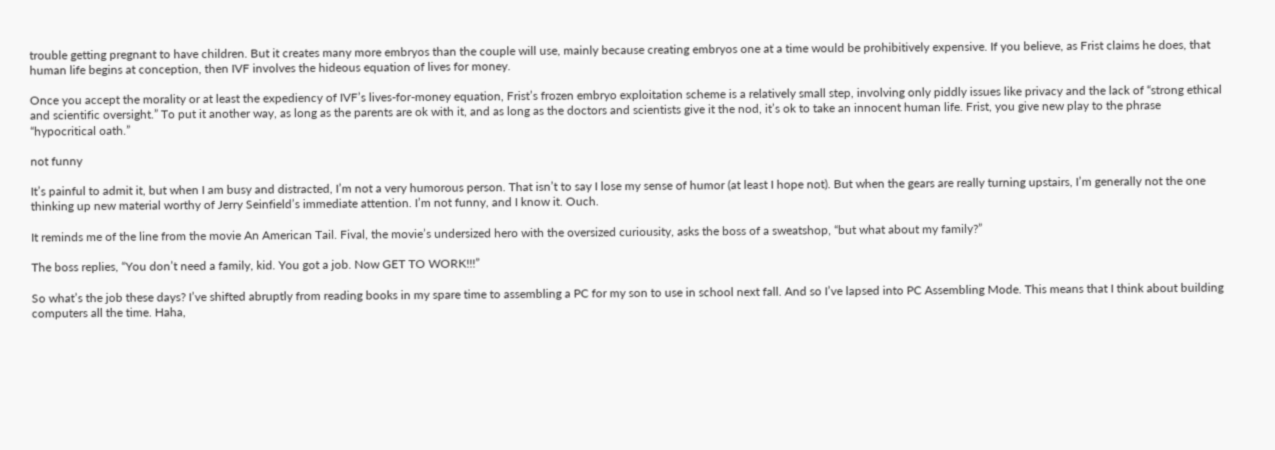trouble getting pregnant to have children. But it creates many more embryos than the couple will use, mainly because creating embryos one at a time would be prohibitively expensive. If you believe, as Frist claims he does, that human life begins at conception, then IVF involves the hideous equation of lives for money.

Once you accept the morality or at least the expediency of IVF’s lives-for-money equation, Frist’s frozen embryo exploitation scheme is a relatively small step, involving only piddly issues like privacy and the lack of “strong ethical and scientific oversight.” To put it another way, as long as the parents are ok with it, and as long as the doctors and scientists give it the nod, it’s ok to take an innocent human life. Frist, you give new play to the phrase “hypocritical oath.”

not funny

It’s painful to admit it, but when I am busy and distracted, I’m not a very humorous person. That isn’t to say I lose my sense of humor (at least I hope not). But when the gears are really turning upstairs, I’m generally not the one thinking up new material worthy of Jerry Seinfield’s immediate attention. I’m not funny, and I know it. Ouch.

It reminds me of the line from the movie An American Tail. Fival, the movie’s undersized hero with the oversized curiousity, asks the boss of a sweatshop, “but what about my family?”

The boss replies, “You don’t need a family, kid. You got a job. Now GET TO WORK!!!”

So what’s the job these days? I’ve shifted abruptly from reading books in my spare time to assembling a PC for my son to use in school next fall. And so I’ve lapsed into PC Assembling Mode. This means that I think about building computers all the time. Haha,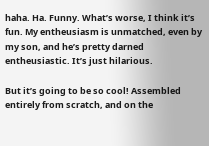haha. Ha. Funny. What’s worse, I think it’s fun. My entheusiasm is unmatched, even by my son, and he’s pretty darned entheusiastic. It’s just hilarious.

But it’s going to be so cool! Assembled entirely from scratch, and on the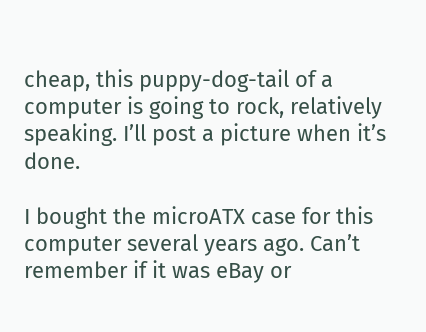cheap, this puppy-dog-tail of a computer is going to rock, relatively speaking. I’ll post a picture when it’s done.

I bought the microATX case for this computer several years ago. Can’t remember if it was eBay or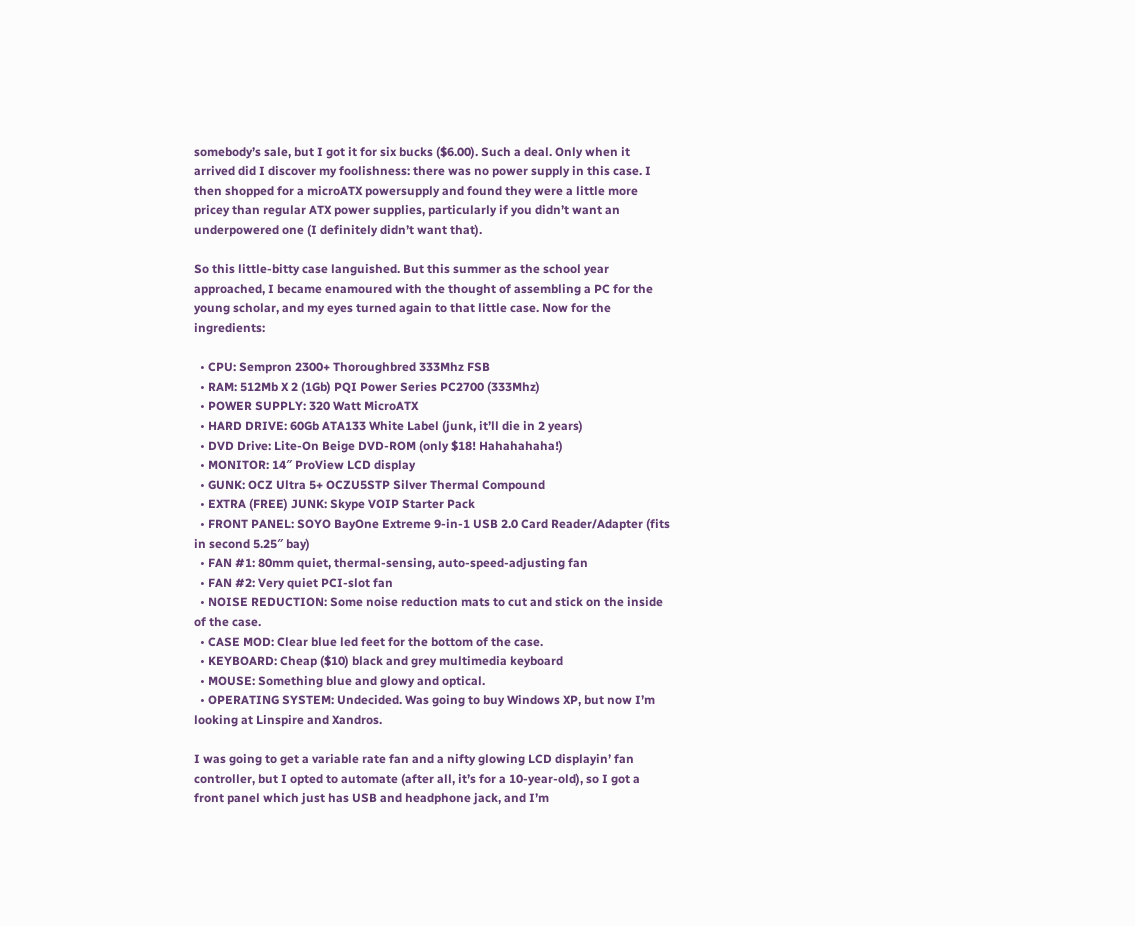somebody’s sale, but I got it for six bucks ($6.00). Such a deal. Only when it arrived did I discover my foolishness: there was no power supply in this case. I then shopped for a microATX powersupply and found they were a little more pricey than regular ATX power supplies, particularly if you didn’t want an underpowered one (I definitely didn’t want that).

So this little-bitty case languished. But this summer as the school year approached, I became enamoured with the thought of assembling a PC for the young scholar, and my eyes turned again to that little case. Now for the ingredients:

  • CPU: Sempron 2300+ Thoroughbred 333Mhz FSB
  • RAM: 512Mb X 2 (1Gb) PQI Power Series PC2700 (333Mhz)
  • POWER SUPPLY: 320 Watt MicroATX
  • HARD DRIVE: 60Gb ATA133 White Label (junk, it’ll die in 2 years)
  • DVD Drive: Lite-On Beige DVD-ROM (only $18! Hahahahaha!)
  • MONITOR: 14″ ProView LCD display
  • GUNK: OCZ Ultra 5+ OCZU5STP Silver Thermal Compound
  • EXTRA (FREE) JUNK: Skype VOIP Starter Pack
  • FRONT PANEL: SOYO BayOne Extreme 9-in-1 USB 2.0 Card Reader/Adapter (fits in second 5.25″ bay)
  • FAN #1: 80mm quiet, thermal-sensing, auto-speed-adjusting fan
  • FAN #2: Very quiet PCI-slot fan
  • NOISE REDUCTION: Some noise reduction mats to cut and stick on the inside of the case.
  • CASE MOD: Clear blue led feet for the bottom of the case.
  • KEYBOARD: Cheap ($10) black and grey multimedia keyboard
  • MOUSE: Something blue and glowy and optical.
  • OPERATING SYSTEM: Undecided. Was going to buy Windows XP, but now I’m looking at Linspire and Xandros.

I was going to get a variable rate fan and a nifty glowing LCD displayin’ fan controller, but I opted to automate (after all, it’s for a 10-year-old), so I got a front panel which just has USB and headphone jack, and I’m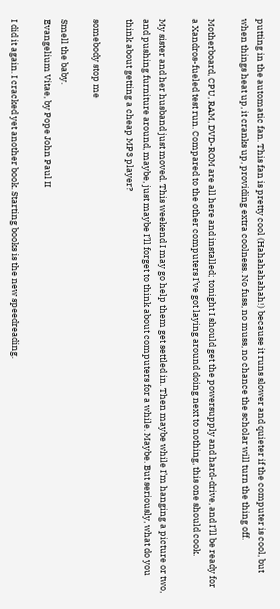putting in the automatic fan. This fan is pretty cool (Hahahahahah!) because it runs slower and quieter if the computer is cool, but when things heat up, it cranks up, providing extra coolness. No fuss, no muss, no chance the scholar will turn the thing off.

Motherboard, CPU, RAM, DVD-ROM are all here and installed; tonight I should get the powersupply and hard-drive, and I’ll be ready for a Xandros-fueled test run. Compared to the other computers I’ve got laying around doing next to nothing, this one should cook.

My sister and her husband just moved. This weekend I may go help them get settled in. Then maybe while I’m hanging a picture or two, and pushing furniture around, maybe, just maybe I’ll forget to think about computers for a while. Maybe. But seriously, what do you think about getting a cheap MP3 player?

somebody stop me

Smell the baby.
Evangelium Vitae, by Pope John Paul II

I did it again. I cracked yet another book. Starting books is the new speedreading.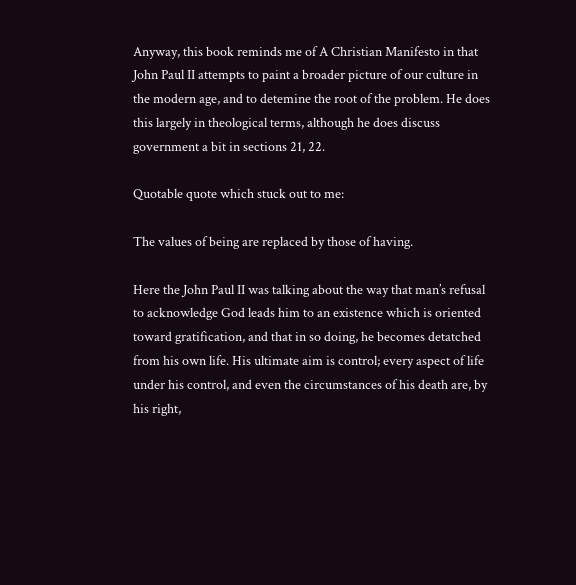Anyway, this book reminds me of A Christian Manifesto in that John Paul II attempts to paint a broader picture of our culture in the modern age, and to detemine the root of the problem. He does this largely in theological terms, although he does discuss government a bit in sections 21, 22.

Quotable quote which stuck out to me:

The values of being are replaced by those of having.

Here the John Paul II was talking about the way that man’s refusal to acknowledge God leads him to an existence which is oriented toward gratification, and that in so doing, he becomes detatched from his own life. His ultimate aim is control; every aspect of life under his control, and even the circumstances of his death are, by his right,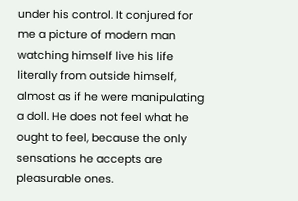under his control. It conjured for me a picture of modern man watching himself live his life literally from outside himself, almost as if he were manipulating a doll. He does not feel what he ought to feel, because the only sensations he accepts are pleasurable ones.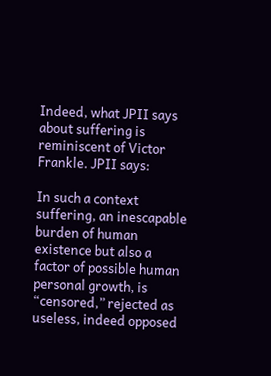Indeed, what JPII says about suffering is reminiscent of Victor Frankle. JPII says:

In such a context suffering, an inescapable burden of human existence but also a factor of possible human personal growth, is “censored,” rejected as useless, indeed opposed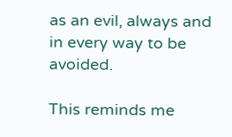as an evil, always and in every way to be avoided.

This reminds me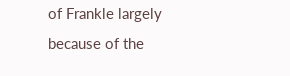of Frankle largely because of the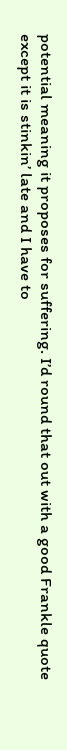potential meaning it proposes for suffering. I’d round that out with a good Frankle quote except it is stinkin’ late and I have to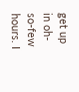get up in oh-so-few hours. I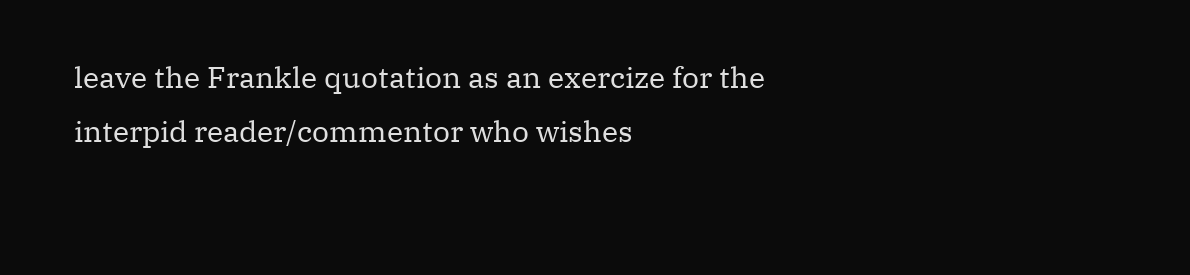leave the Frankle quotation as an exercize for the interpid reader/commentor who wishes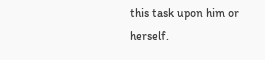this task upon him or herself.